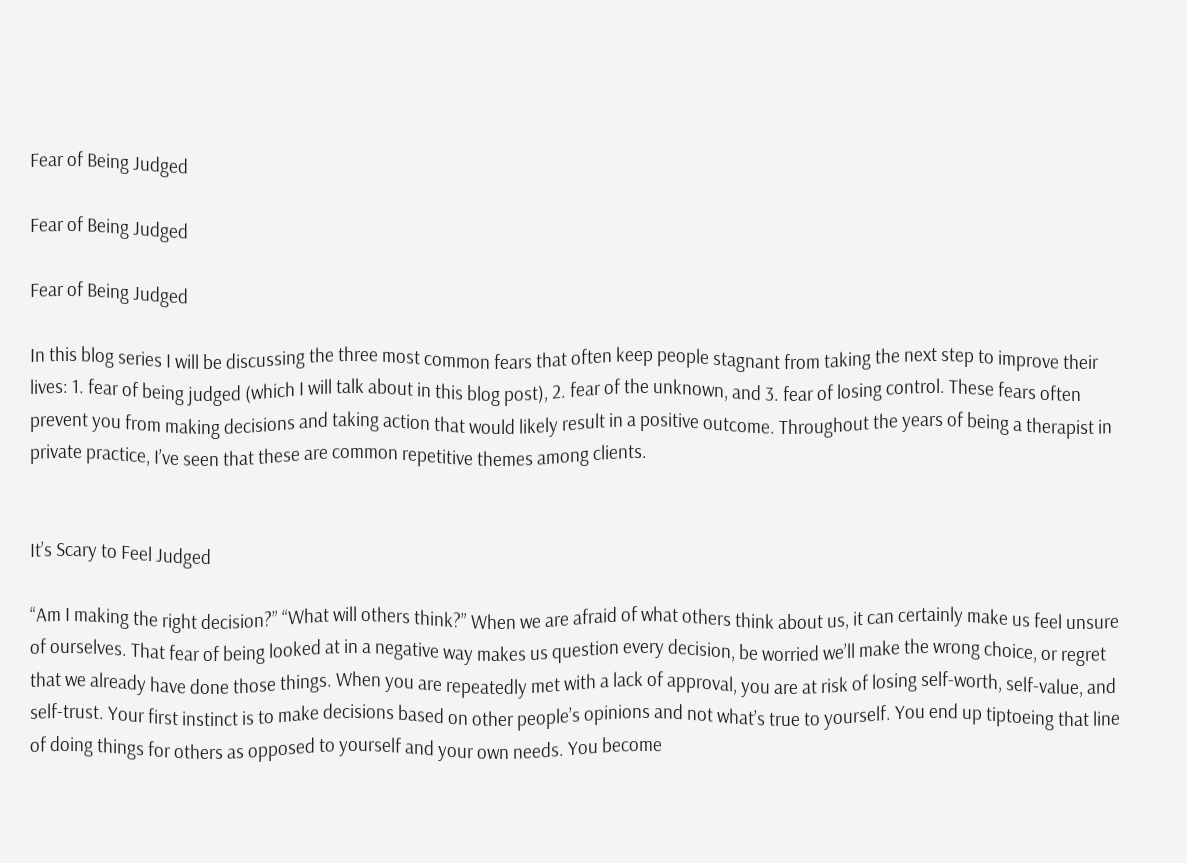Fear of Being Judged

Fear of Being Judged

Fear of Being Judged

In this blog series I will be discussing the three most common fears that often keep people stagnant from taking the next step to improve their lives: 1. fear of being judged (which I will talk about in this blog post), 2. fear of the unknown, and 3. fear of losing control. These fears often prevent you from making decisions and taking action that would likely result in a positive outcome. Throughout the years of being a therapist in private practice, I’ve seen that these are common repetitive themes among clients.


It’s Scary to Feel Judged

“Am I making the right decision?” “What will others think?” When we are afraid of what others think about us, it can certainly make us feel unsure of ourselves. That fear of being looked at in a negative way makes us question every decision, be worried we’ll make the wrong choice, or regret that we already have done those things. When you are repeatedly met with a lack of approval, you are at risk of losing self-worth, self-value, and self-trust. Your first instinct is to make decisions based on other people’s opinions and not what’s true to yourself. You end up tiptoeing that line of doing things for others as opposed to yourself and your own needs. You become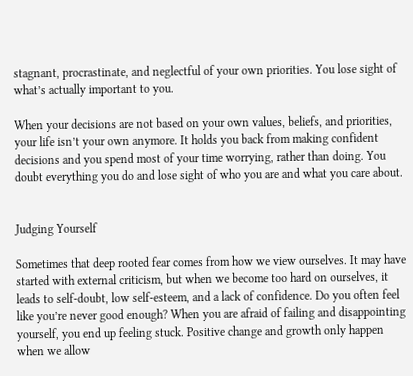stagnant, procrastinate, and neglectful of your own priorities. You lose sight of what’s actually important to you.

When your decisions are not based on your own values, beliefs, and priorities, your life isn’t your own anymore. It holds you back from making confident decisions and you spend most of your time worrying, rather than doing. You doubt everything you do and lose sight of who you are and what you care about.


Judging Yourself

Sometimes that deep rooted fear comes from how we view ourselves. It may have started with external criticism, but when we become too hard on ourselves, it leads to self-doubt, low self-esteem, and a lack of confidence. Do you often feel like you’re never good enough? When you are afraid of failing and disappointing yourself, you end up feeling stuck. Positive change and growth only happen when we allow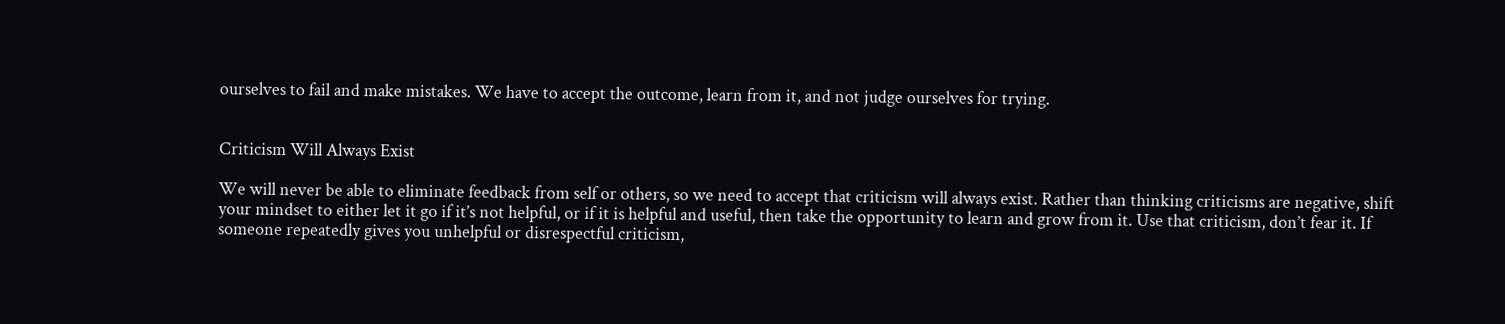ourselves to fail and make mistakes. We have to accept the outcome, learn from it, and not judge ourselves for trying.


Criticism Will Always Exist

We will never be able to eliminate feedback from self or others, so we need to accept that criticism will always exist. Rather than thinking criticisms are negative, shift your mindset to either let it go if it’s not helpful, or if it is helpful and useful, then take the opportunity to learn and grow from it. Use that criticism, don’t fear it. If someone repeatedly gives you unhelpful or disrespectful criticism,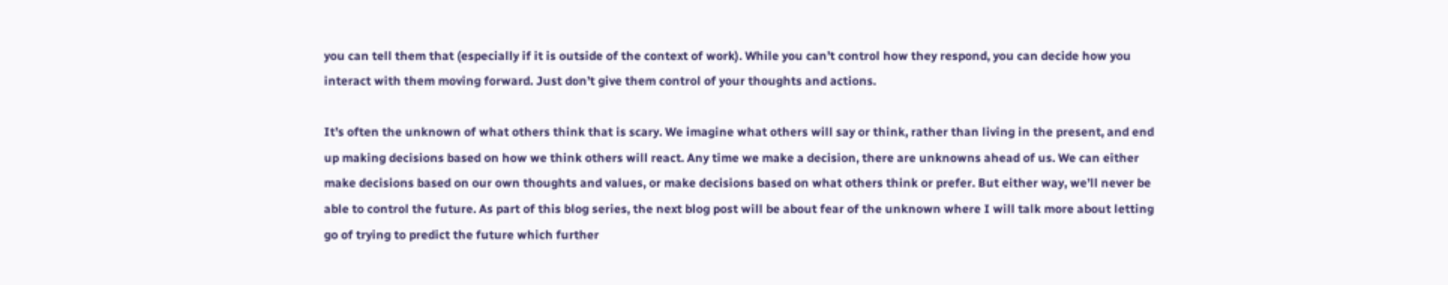you can tell them that (especially if it is outside of the context of work). While you can’t control how they respond, you can decide how you interact with them moving forward. Just don’t give them control of your thoughts and actions.

It’s often the unknown of what others think that is scary. We imagine what others will say or think, rather than living in the present, and end up making decisions based on how we think others will react. Any time we make a decision, there are unknowns ahead of us. We can either make decisions based on our own thoughts and values, or make decisions based on what others think or prefer. But either way, we’ll never be able to control the future. As part of this blog series, the next blog post will be about fear of the unknown where I will talk more about letting go of trying to predict the future which further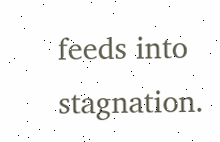feeds into stagnation.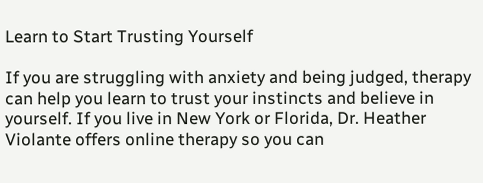Learn to Start Trusting Yourself

If you are struggling with anxiety and being judged, therapy can help you learn to trust your instincts and believe in yourself. If you live in New York or Florida, Dr. Heather Violante offers online therapy so you can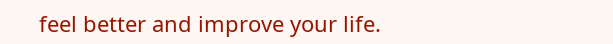feel better and improve your life.